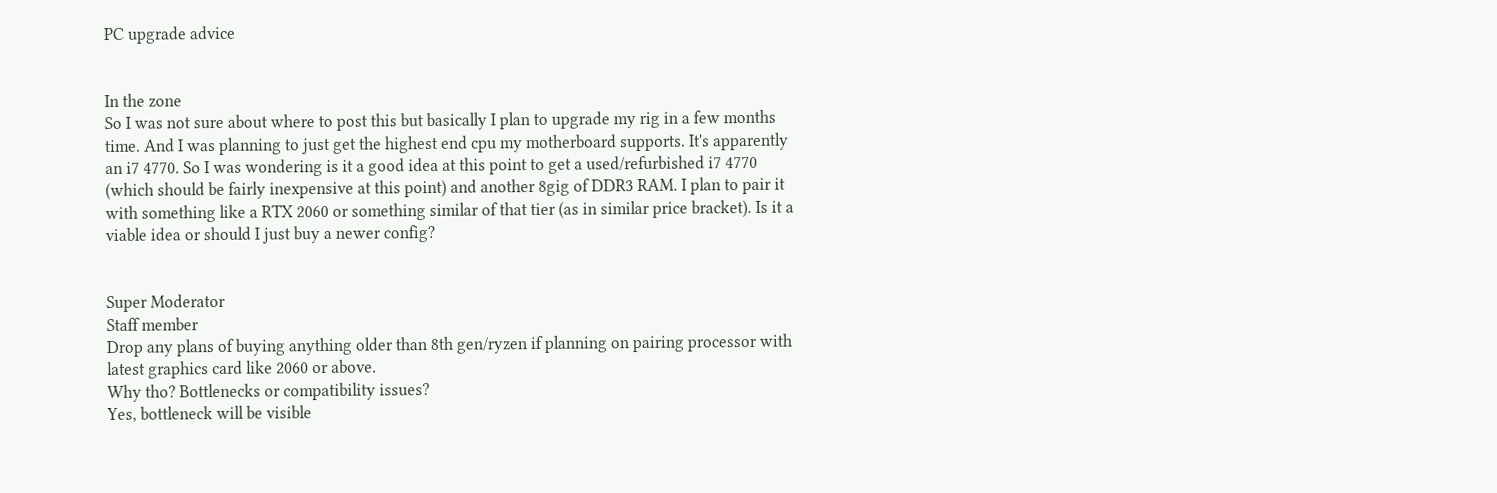PC upgrade advice


In the zone
So I was not sure about where to post this but basically I plan to upgrade my rig in a few months time. And I was planning to just get the highest end cpu my motherboard supports. It's apparently an i7 4770. So I was wondering is it a good idea at this point to get a used/refurbished i7 4770 (which should be fairly inexpensive at this point) and another 8gig of DDR3 RAM. I plan to pair it with something like a RTX 2060 or something similar of that tier (as in similar price bracket). Is it a viable idea or should I just buy a newer config?


Super Moderator
Staff member
Drop any plans of buying anything older than 8th gen/ryzen if planning on pairing processor with latest graphics card like 2060 or above.
Why tho? Bottlenecks or compatibility issues?
Yes, bottleneck will be visible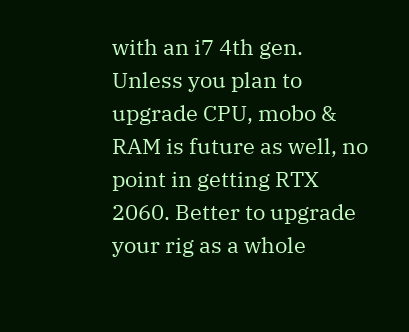with an i7 4th gen. Unless you plan to upgrade CPU, mobo & RAM is future as well, no point in getting RTX 2060. Better to upgrade your rig as a whole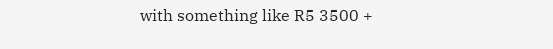with something like R5 3500 +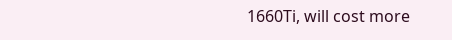1660Ti, will cost more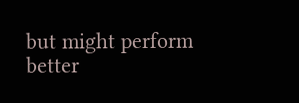but might perform better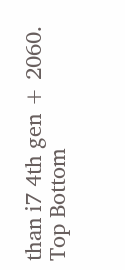than i7 4th gen + 2060.
Top Bottom